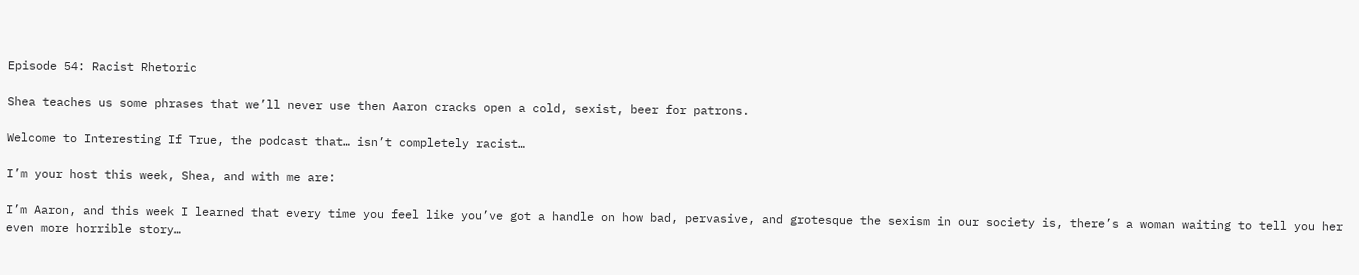Episode 54: Racist Rhetoric

Shea teaches us some phrases that we’ll never use then Aaron cracks open a cold, sexist, beer for patrons.

Welcome to Interesting If True, the podcast that… isn’t completely racist…

I’m your host this week, Shea, and with me are:

I’m Aaron, and this week I learned that every time you feel like you’ve got a handle on how bad, pervasive, and grotesque the sexism in our society is, there’s a woman waiting to tell you her even more horrible story…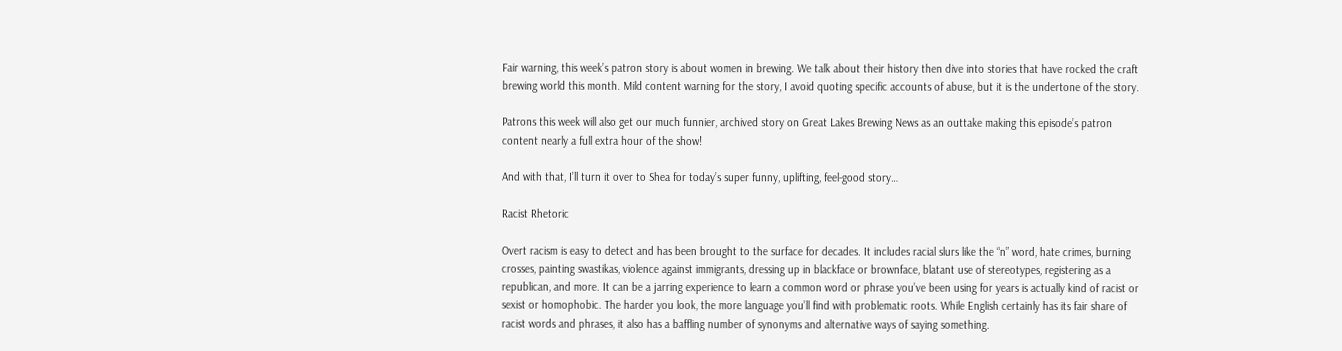Fair warning, this week’s patron story is about women in brewing. We talk about their history then dive into stories that have rocked the craft brewing world this month. Mild content warning for the story, I avoid quoting specific accounts of abuse, but it is the undertone of the story.

Patrons this week will also get our much funnier, archived story on Great Lakes Brewing News as an outtake making this episode’s patron content nearly a full extra hour of the show!

And with that, I’ll turn it over to Shea for today’s super funny, uplifting, feel-good story…

Racist Rhetoric

Overt racism is easy to detect and has been brought to the surface for decades. It includes racial slurs like the “n” word, hate crimes, burning crosses, painting swastikas, violence against immigrants, dressing up in blackface or brownface, blatant use of stereotypes, registering as a republican, and more. It can be a jarring experience to learn a common word or phrase you’ve been using for years is actually kind of racist or sexist or homophobic. The harder you look, the more language you’ll find with problematic roots. While English certainly has its fair share of racist words and phrases, it also has a baffling number of synonyms and alternative ways of saying something.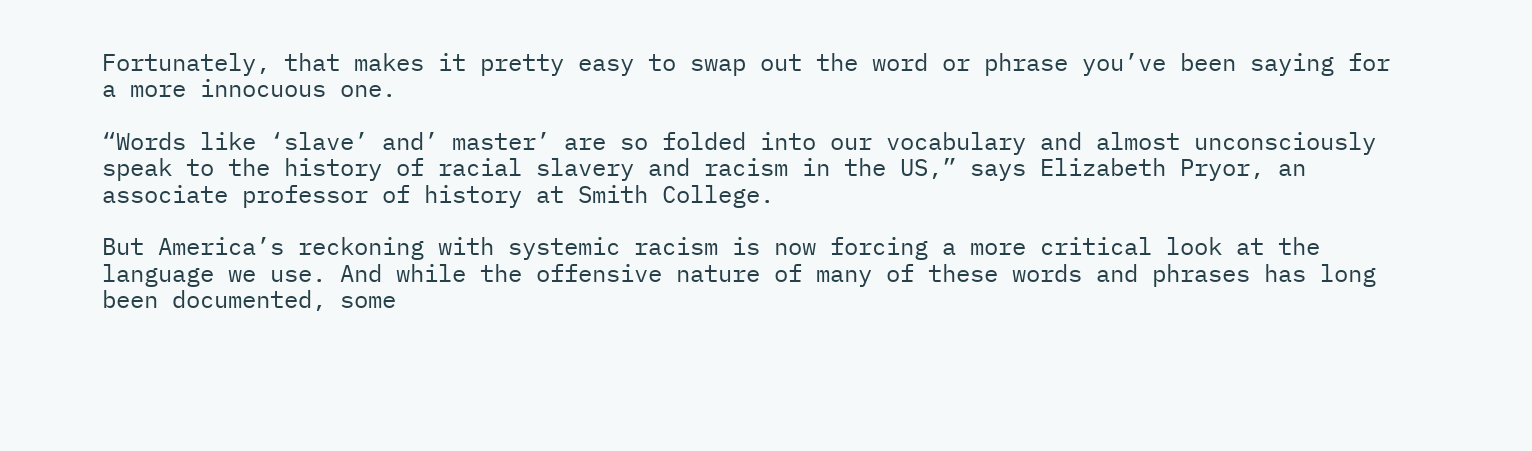Fortunately, that makes it pretty easy to swap out the word or phrase you’ve been saying for a more innocuous one.

“Words like ‘slave’ and’ master’ are so folded into our vocabulary and almost unconsciously speak to the history of racial slavery and racism in the US,” says Elizabeth Pryor, an associate professor of history at Smith College.

But America’s reckoning with systemic racism is now forcing a more critical look at the language we use. And while the offensive nature of many of these words and phrases has long been documented, some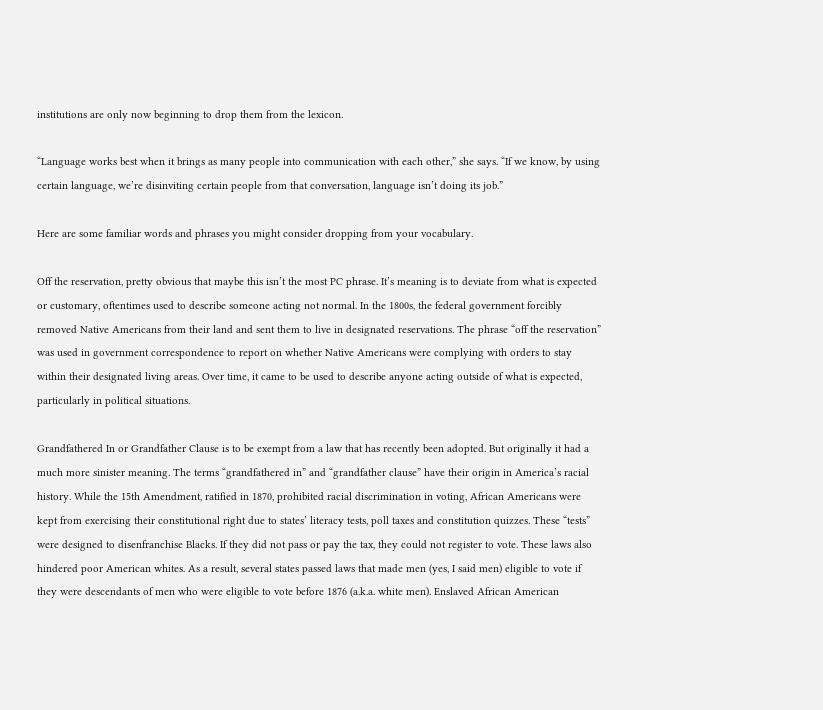institutions are only now beginning to drop them from the lexicon.

“Language works best when it brings as many people into communication with each other,” she says. “If we know, by using certain language, we’re disinviting certain people from that conversation, language isn’t doing its job.”

Here are some familiar words and phrases you might consider dropping from your vocabulary.

Off the reservation, pretty obvious that maybe this isn’t the most PC phrase. It’s meaning is to deviate from what is expected or customary, oftentimes used to describe someone acting not normal. In the 1800s, the federal government forcibly removed Native Americans from their land and sent them to live in designated reservations. The phrase “off the reservation” was used in government correspondence to report on whether Native Americans were complying with orders to stay within their designated living areas. Over time, it came to be used to describe anyone acting outside of what is expected, particularly in political situations.

Grandfathered In or Grandfather Clause is to be exempt from a law that has recently been adopted. But originally it had a much more sinister meaning. The terms “grandfathered in” and “grandfather clause” have their origin in America’s racial history. While the 15th Amendment, ratified in 1870, prohibited racial discrimination in voting, African Americans were kept from exercising their constitutional right due to states’ literacy tests, poll taxes and constitution quizzes. These “tests” were designed to disenfranchise Blacks. If they did not pass or pay the tax, they could not register to vote. These laws also hindered poor American whites. As a result, several states passed laws that made men (yes, I said men) eligible to vote if they were descendants of men who were eligible to vote before 1876 (a.k.a. white men). Enslaved African American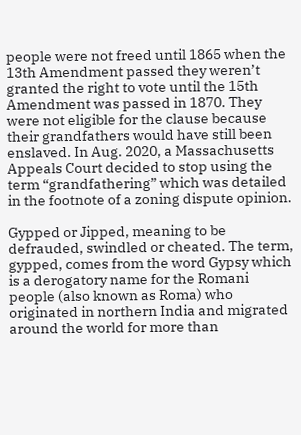people were not freed until 1865 when the 13th Amendment passed they weren’t granted the right to vote until the 15th Amendment was passed in 1870. They were not eligible for the clause because their grandfathers would have still been enslaved. In Aug. 2020, a Massachusetts Appeals Court decided to stop using the term “grandfathering” which was detailed in the footnote of a zoning dispute opinion.

Gypped or Jipped, meaning to be defrauded, swindled or cheated. The term, gypped, comes from the word Gypsy which is a derogatory name for the Romani people (also known as Roma) who originated in northern India and migrated around the world for more than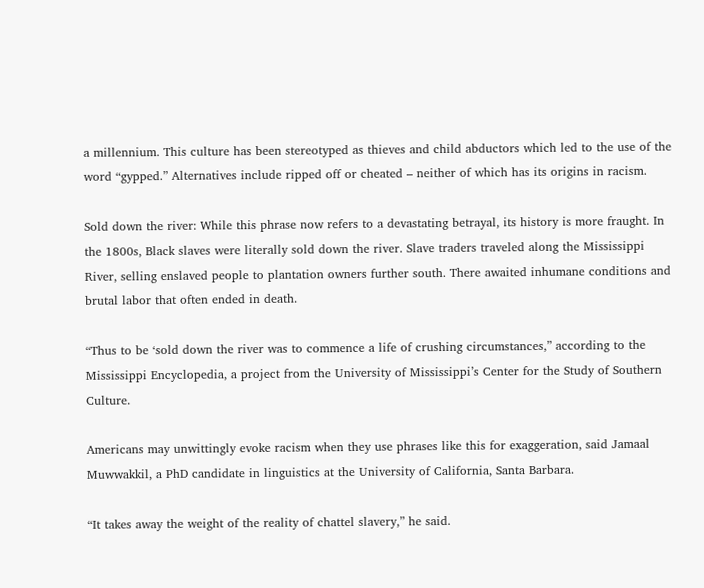a millennium. This culture has been stereotyped as thieves and child abductors which led to the use of the word “gypped.” Alternatives include ripped off or cheated – neither of which has its origins in racism.

Sold down the river: While this phrase now refers to a devastating betrayal, its history is more fraught. In the 1800s, Black slaves were literally sold down the river. Slave traders traveled along the Mississippi River, selling enslaved people to plantation owners further south. There awaited inhumane conditions and brutal labor that often ended in death.

“Thus to be ‘sold down the river was to commence a life of crushing circumstances,” according to the Mississippi Encyclopedia, a project from the University of Mississippi’s Center for the Study of Southern Culture.

Americans may unwittingly evoke racism when they use phrases like this for exaggeration, said Jamaal Muwwakkil, a PhD candidate in linguistics at the University of California, Santa Barbara.

“It takes away the weight of the reality of chattel slavery,” he said.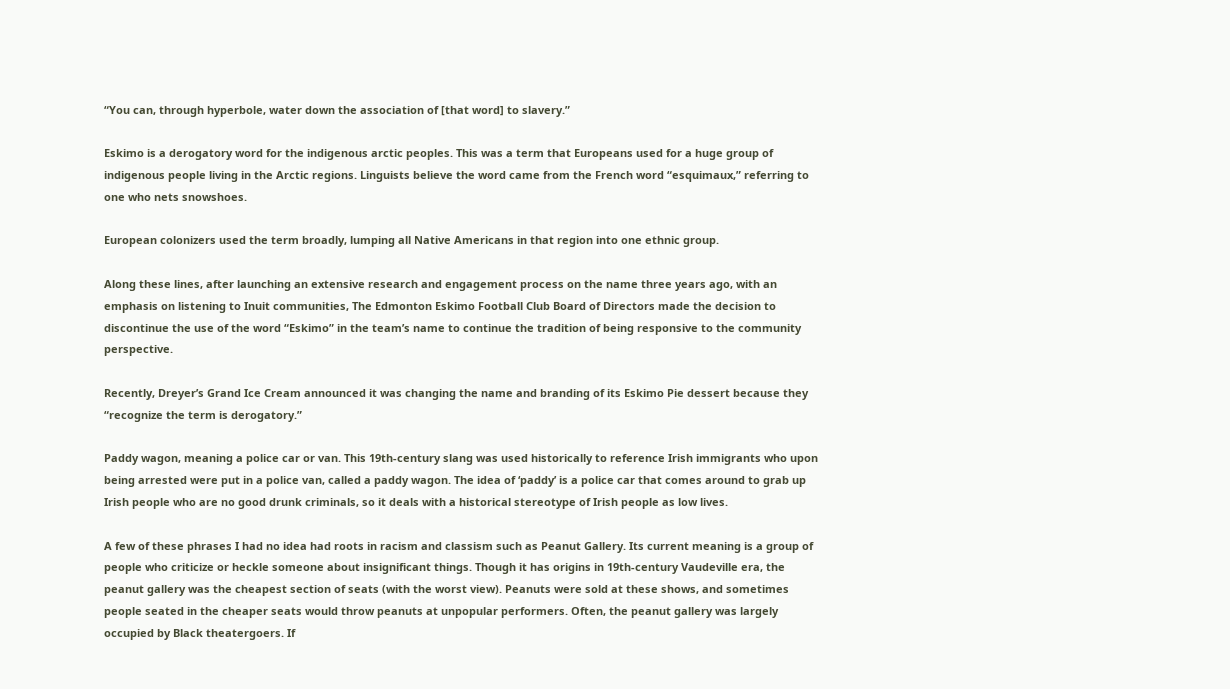“You can, through hyperbole, water down the association of [that word] to slavery.”

Eskimo is a derogatory word for the indigenous arctic peoples. This was a term that Europeans used for a huge group of indigenous people living in the Arctic regions. Linguists believe the word came from the French word “esquimaux,” referring to one who nets snowshoes.

European colonizers used the term broadly, lumping all Native Americans in that region into one ethnic group.

Along these lines, after launching an extensive research and engagement process on the name three years ago, with an emphasis on listening to Inuit communities, The Edmonton Eskimo Football Club Board of Directors made the decision to discontinue the use of the word “Eskimo” in the team’s name to continue the tradition of being responsive to the community perspective.

Recently, Dreyer’s Grand Ice Cream announced it was changing the name and branding of its Eskimo Pie dessert because they “recognize the term is derogatory.”

Paddy wagon, meaning a police car or van. This 19th-century slang was used historically to reference Irish immigrants who upon being arrested were put in a police van, called a paddy wagon. The idea of ‘paddy’ is a police car that comes around to grab up Irish people who are no good drunk criminals, so it deals with a historical stereotype of Irish people as low lives.

A few of these phrases I had no idea had roots in racism and classism such as Peanut Gallery. Its current meaning is a group of people who criticize or heckle someone about insignificant things. Though it has origins in 19th-century Vaudeville era, the peanut gallery was the cheapest section of seats (with the worst view). Peanuts were sold at these shows, and sometimes people seated in the cheaper seats would throw peanuts at unpopular performers. Often, the peanut gallery was largely occupied by Black theatergoers. If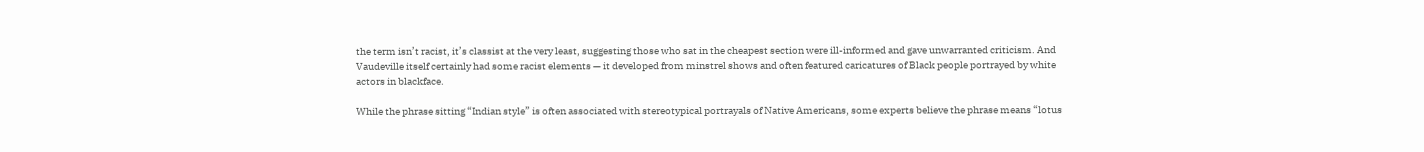the term isn’t racist, it’s classist at the very least, suggesting those who sat in the cheapest section were ill-informed and gave unwarranted criticism. And Vaudeville itself certainly had some racist elements — it developed from minstrel shows and often featured caricatures of Black people portrayed by white actors in blackface.

While the phrase sitting “Indian style” is often associated with stereotypical portrayals of Native Americans, some experts believe the phrase means “lotus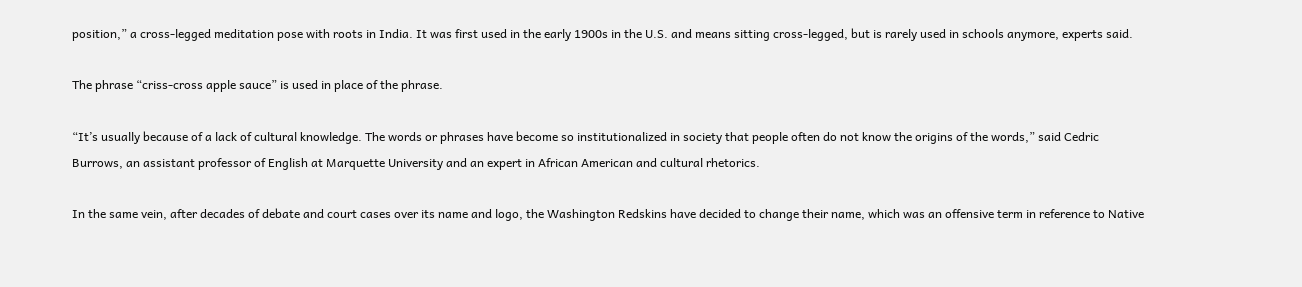position,” a cross-legged meditation pose with roots in India. It was first used in the early 1900s in the U.S. and means sitting cross-legged, but is rarely used in schools anymore, experts said.

The phrase “criss-cross apple sauce” is used in place of the phrase.

“It’s usually because of a lack of cultural knowledge. The words or phrases have become so institutionalized in society that people often do not know the origins of the words,” said Cedric Burrows, an assistant professor of English at Marquette University and an expert in African American and cultural rhetorics.

In the same vein, after decades of debate and court cases over its name and logo, the Washington Redskins have decided to change their name, which was an offensive term in reference to Native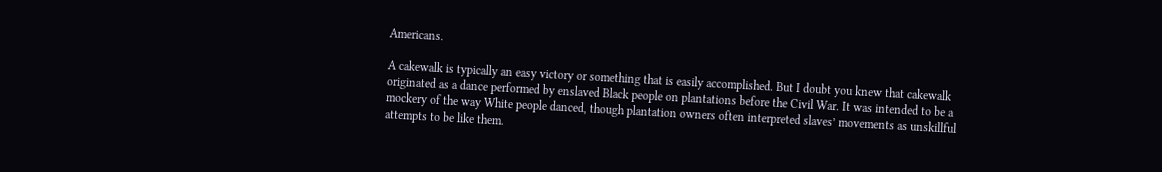Americans.

A cakewalk is typically an easy victory or something that is easily accomplished. But I doubt you knew that cakewalk originated as a dance performed by enslaved Black people on plantations before the Civil War. It was intended to be a mockery of the way White people danced, though plantation owners often interpreted slaves’ movements as unskillful attempts to be like them.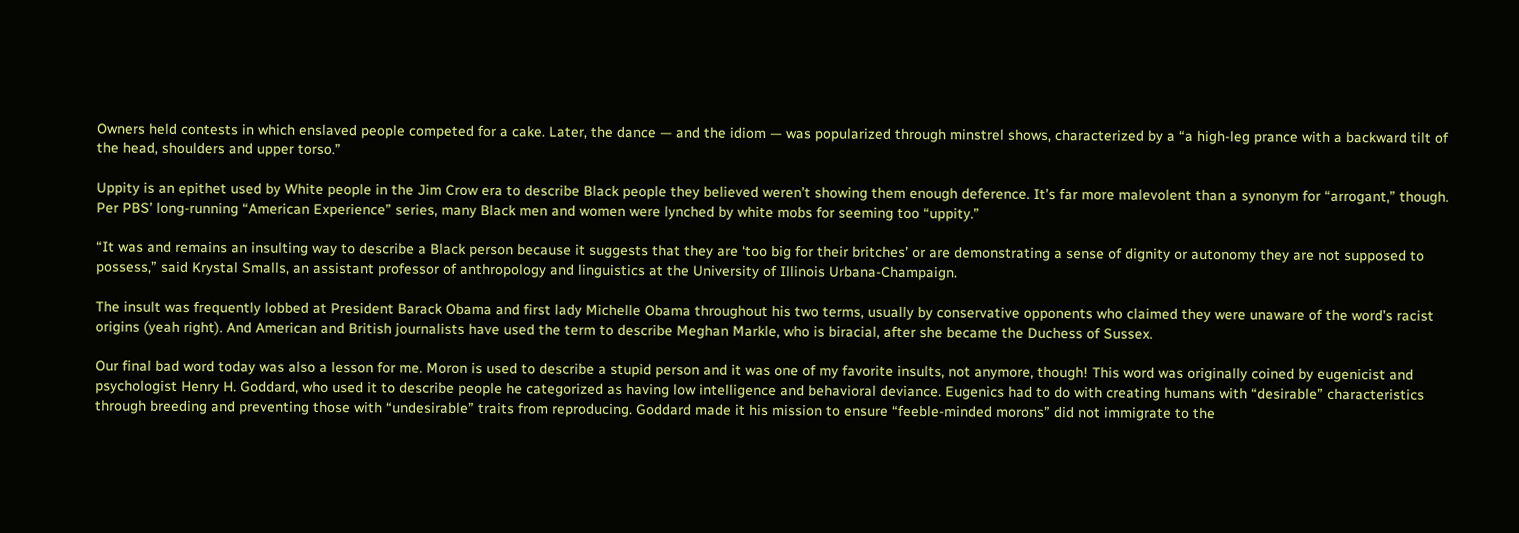Owners held contests in which enslaved people competed for a cake. Later, the dance — and the idiom — was popularized through minstrel shows, characterized by a “a high-leg prance with a backward tilt of the head, shoulders and upper torso.”

Uppity is an epithet used by White people in the Jim Crow era to describe Black people they believed weren’t showing them enough deference. It’s far more malevolent than a synonym for “arrogant,” though. Per PBS’ long-running “American Experience” series, many Black men and women were lynched by white mobs for seeming too “uppity.”

“It was and remains an insulting way to describe a Black person because it suggests that they are ‘too big for their britches’ or are demonstrating a sense of dignity or autonomy they are not supposed to possess,” said Krystal Smalls, an assistant professor of anthropology and linguistics at the University of Illinois Urbana-Champaign.

The insult was frequently lobbed at President Barack Obama and first lady Michelle Obama throughout his two terms, usually by conservative opponents who claimed they were unaware of the word’s racist origins (yeah right). And American and British journalists have used the term to describe Meghan Markle, who is biracial, after she became the Duchess of Sussex.

Our final bad word today was also a lesson for me. Moron is used to describe a stupid person and it was one of my favorite insults, not anymore, though! This word was originally coined by eugenicist and psychologist Henry H. Goddard, who used it to describe people he categorized as having low intelligence and behavioral deviance. Eugenics had to do with creating humans with “desirable” characteristics through breeding and preventing those with “undesirable” traits from reproducing. Goddard made it his mission to ensure “feeble-minded morons” did not immigrate to the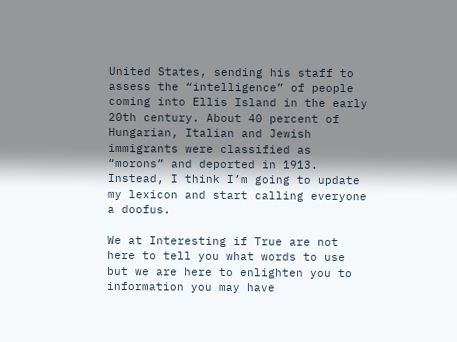United States, sending his staff to assess the “intelligence” of people coming into Ellis Island in the early 20th century. About 40 percent of Hungarian, Italian and Jewish immigrants were classified as “morons” and deported in 1913. Instead, I think I’m going to update my lexicon and start calling everyone a doofus.

We at Interesting if True are not here to tell you what words to use but we are here to enlighten you to information you may have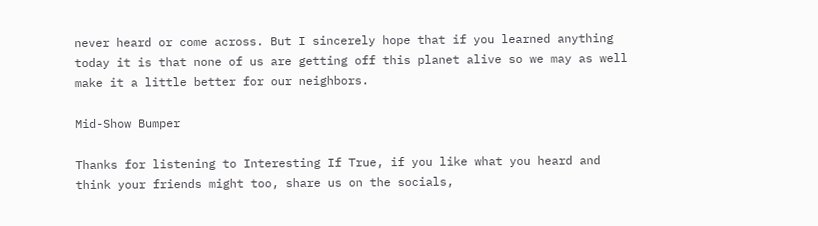never heard or come across. But I sincerely hope that if you learned anything today it is that none of us are getting off this planet alive so we may as well make it a little better for our neighbors.

Mid-Show Bumper

Thanks for listening to Interesting If True, if you like what you heard and think your friends might too, share us on the socials,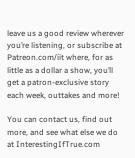leave us a good review wherever you’re listening, or subscribe at Patreon.com/iit where, for as little as a dollar a show, you’ll get a patron-exclusive story each week, outtakes and more!

You can contact us, find out more, and see what else we do at InterestingIfTrue.com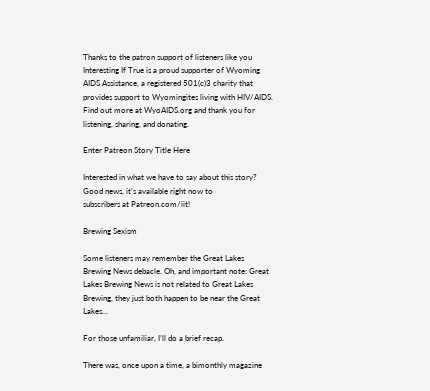Thanks to the patron support of listeners like you Interesting If True is a proud supporter of Wyoming AIDS Assistance, a registered 501(c)3 charity that provides support to Wyomingites living with HIV/AIDS. Find out more at WyoAIDS.org and thank you for listening, sharing, and donating.

Enter Patreon Story Title Here

Interested in what we have to say about this story?
Good news, it’s available right now to
subscribers at Patreon.com/iit!

Brewing Sexism

Some listeners may remember the Great Lakes Brewing News debacle. Oh, and important note: Great Lakes Brewing News is not related to Great Lakes Brewing, they just both happen to be near the Great Lakes…

For those unfamiliar, I’ll do a brief recap.

There was, once upon a time, a bimonthly magazine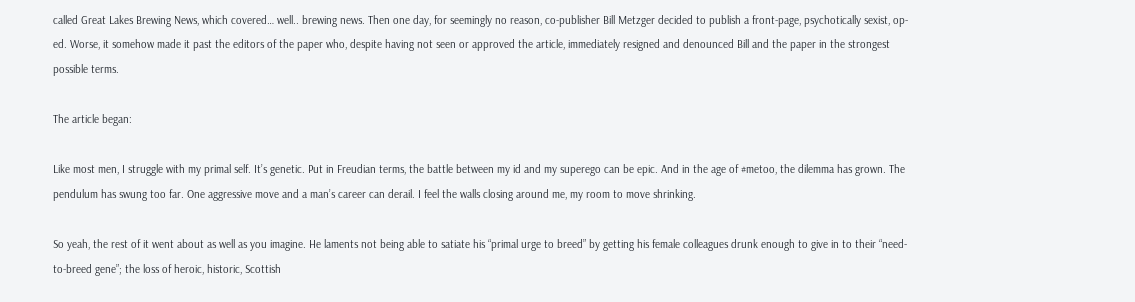called Great Lakes Brewing News, which covered… well.. brewing news. Then one day, for seemingly no reason, co-publisher Bill Metzger decided to publish a front-page, psychotically sexist, op-ed. Worse, it somehow made it past the editors of the paper who, despite having not seen or approved the article, immediately resigned and denounced Bill and the paper in the strongest possible terms.

The article began:

Like most men, I struggle with my primal self. It’s genetic. Put in Freudian terms, the battle between my id and my superego can be epic. And in the age of #metoo, the dilemma has grown. The pendulum has swung too far. One aggressive move and a man’s career can derail. I feel the walls closing around me, my room to move shrinking.

So yeah, the rest of it went about as well as you imagine. He laments not being able to satiate his “primal urge to breed” by getting his female colleagues drunk enough to give in to their “need-to-breed gene”; the loss of heroic, historic, Scottish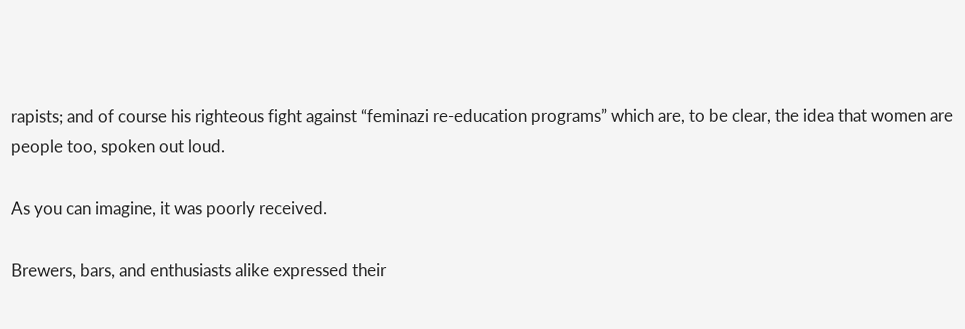rapists; and of course his righteous fight against “feminazi re-education programs” which are, to be clear, the idea that women are people too, spoken out loud.

As you can imagine, it was poorly received.

Brewers, bars, and enthusiasts alike expressed their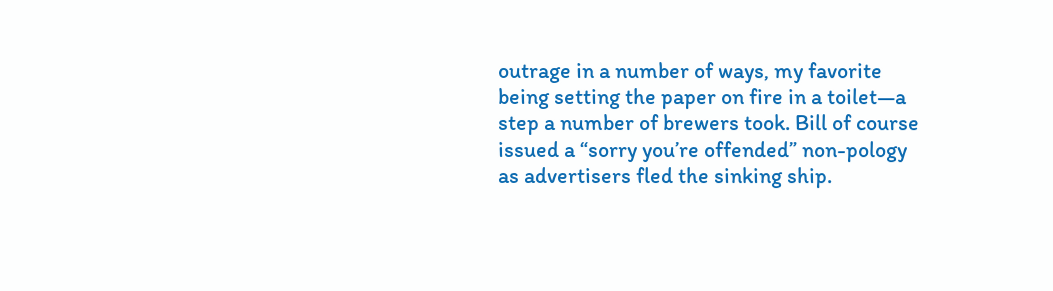outrage in a number of ways, my favorite being setting the paper on fire in a toilet—a step a number of brewers took. Bill of course issued a “sorry you’re offended” non-pology as advertisers fled the sinking ship.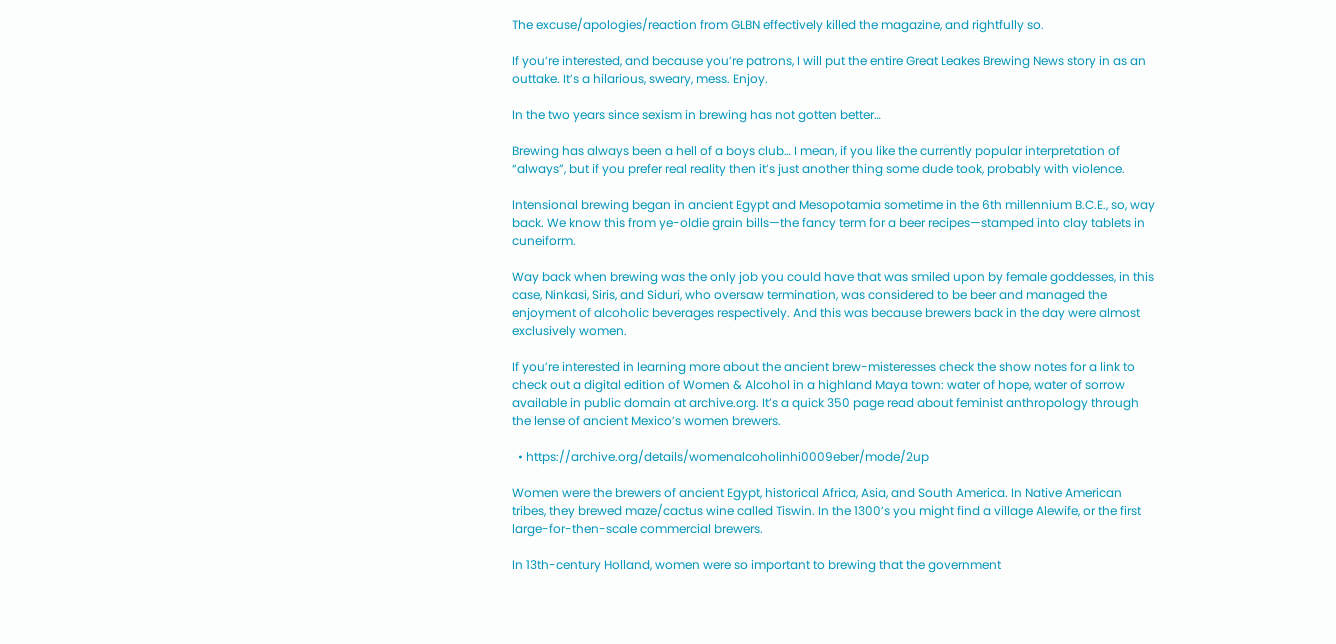The excuse/apologies/reaction from GLBN effectively killed the magazine, and rightfully so.

If you’re interested, and because you’re patrons, I will put the entire Great Leakes Brewing News story in as an outtake. It’s a hilarious, sweary, mess. Enjoy.

In the two years since sexism in brewing has not gotten better…

Brewing has always been a hell of a boys club… I mean, if you like the currently popular interpretation of “always”, but if you prefer real reality then it’s just another thing some dude took, probably with violence.

Intensional brewing began in ancient Egypt and Mesopotamia sometime in the 6th millennium B.C.E., so, way back. We know this from ye-oldie grain bills—the fancy term for a beer recipes—stamped into clay tablets in cuneiform.

Way back when brewing was the only job you could have that was smiled upon by female goddesses, in this case, Ninkasi, Siris, and Siduri, who oversaw termination, was considered to be beer and managed the enjoyment of alcoholic beverages respectively. And this was because brewers back in the day were almost exclusively women.

If you’re interested in learning more about the ancient brew-misteresses check the show notes for a link to check out a digital edition of Women & Alcohol in a highland Maya town: water of hope, water of sorrow available in public domain at archive.org. It’s a quick 350 page read about feminist anthropology through the lense of ancient Mexico’s women brewers.

  • https://archive.org/details/womenalcoholinhi0009eber/mode/2up

Women were the brewers of ancient Egypt, historical Africa, Asia, and South America. In Native American tribes, they brewed maze/cactus wine called Tiswin. In the 1300’s you might find a village Alewife, or the first large-for-then-scale commercial brewers.

In 13th-century Holland, women were so important to brewing that the government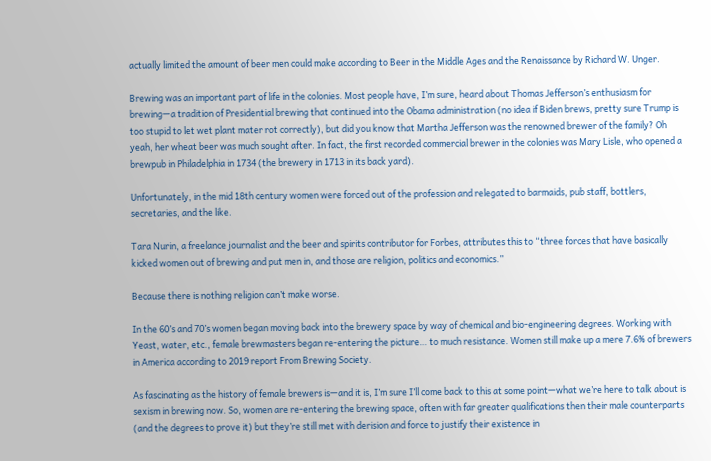actually limited the amount of beer men could make according to Beer in the Middle Ages and the Renaissance by Richard W. Unger.

Brewing was an important part of life in the colonies. Most people have, I’m sure, heard about Thomas Jefferson’s enthusiasm for brewing—a tradition of Presidential brewing that continued into the Obama administration (no idea if Biden brews, pretty sure Trump is too stupid to let wet plant mater rot correctly), but did you know that Martha Jefferson was the renowned brewer of the family? Oh yeah, her wheat beer was much sought after. In fact, the first recorded commercial brewer in the colonies was Mary Lisle, who opened a brewpub in Philadelphia in 1734 (the brewery in 1713 in its back yard).

Unfortunately, in the mid 18th century women were forced out of the profession and relegated to barmaids, pub staff, bottlers, secretaries, and the like.

Tara Nurin, a freelance journalist and the beer and spirits contributor for Forbes, attributes this to “three forces that have basically kicked women out of brewing and put men in, and those are religion, politics and economics.”

Because there is nothing religion can’t make worse.

In the 60’s and 70’s women began moving back into the brewery space by way of chemical and bio-engineering degrees. Working with Yeast, water, etc., female brewmasters began re-entering the picture… to much resistance. Women still make up a mere 7.6% of brewers in America according to 2019 report From Brewing Society.

As fascinating as the history of female brewers is—and it is, I’m sure I’ll come back to this at some point—what we’re here to talk about is sexism in brewing now. So, women are re-entering the brewing space, often with far greater qualifications then their male counterparts (and the degrees to prove it) but they’re still met with derision and force to justify their existence in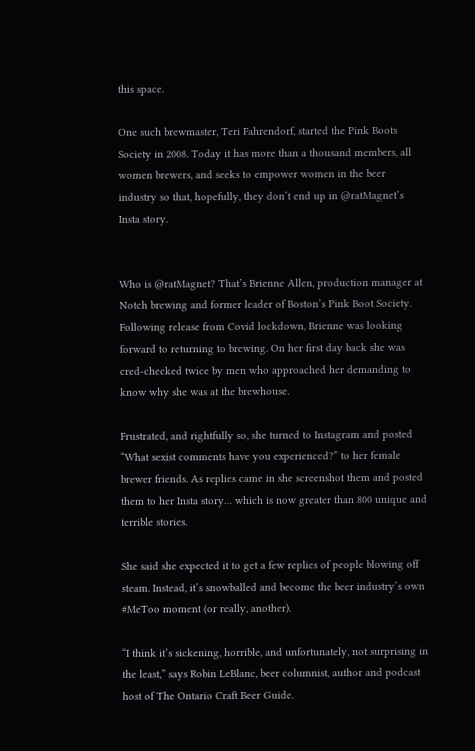this space.

One such brewmaster, Teri Fahrendorf, started the Pink Boots Society in 2008. Today it has more than a thousand members, all women brewers, and seeks to empower women in the beer industry so that, hopefully, they don’t end up in @ratMagnet’s Insta story.


Who is @ratMagnet? That’s Brienne Allen, production manager at Notch brewing and former leader of Boston’s Pink Boot Society. Following release from Covid lockdown, Brienne was looking forward to returning to brewing. On her first day back she was cred-checked twice by men who approached her demanding to know why she was at the brewhouse.

Frustrated, and rightfully so, she turned to Instagram and posted “What sexist comments have you experienced?” to her female brewer friends. As replies came in she screenshot them and posted them to her Insta story… which is now greater than 800 unique and terrible stories.

She said she expected it to get a few replies of people blowing off steam. Instead, it’s snowballed and become the beer industry’s own #MeToo moment (or really, another).

“I think it’s sickening, horrible, and unfortunately, not surprising in the least,” says Robin LeBlanc, beer columnist, author and podcast host of The Ontario Craft Beer Guide.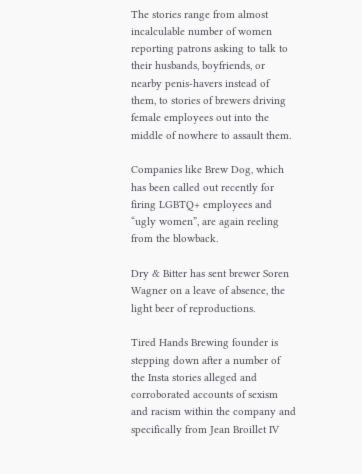The stories range from almost incalculable number of women reporting patrons asking to talk to their husbands, boyfriends, or nearby penis-havers instead of them, to stories of brewers driving female employees out into the middle of nowhere to assault them.

Companies like Brew Dog, which has been called out recently for firing LGBTQ+ employees and “ugly women”, are again reeling from the blowback.

Dry & Bitter has sent brewer Soren Wagner on a leave of absence, the light beer of reproductions.

Tired Hands Brewing founder is stepping down after a number of the Insta stories alleged and corroborated accounts of sexism and racism within the company and specifically from Jean Broillet IV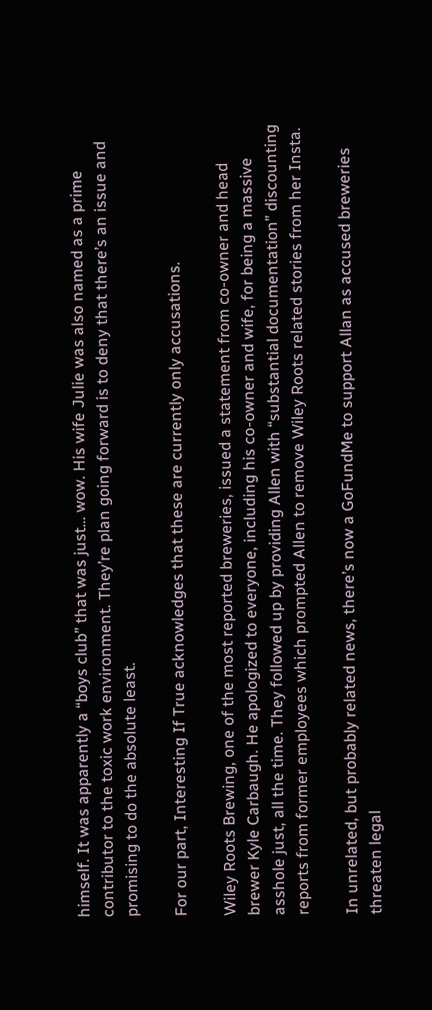himself. It was apparently a “boys club” that was just… wow. His wife Julie was also named as a prime contributor to the toxic work environment. They’re plan going forward is to deny that there’s an issue and promising to do the absolute least.

For our part, Interesting If True acknowledges that these are currently only accusations.

Wiley Roots Brewing, one of the most reported breweries, issued a statement from co-owner and head brewer Kyle Carbaugh. He apologized to everyone, including his co-owner and wife, for being a massive asshole just, all the time. They followed up by providing Allen with “substantial documentation” discounting reports from former employees which prompted Allen to remove Wiley Roots related stories from her Insta.

In unrelated, but probably related news, there’s now a GoFundMe to support Allan as accused breweries threaten legal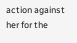action against her for the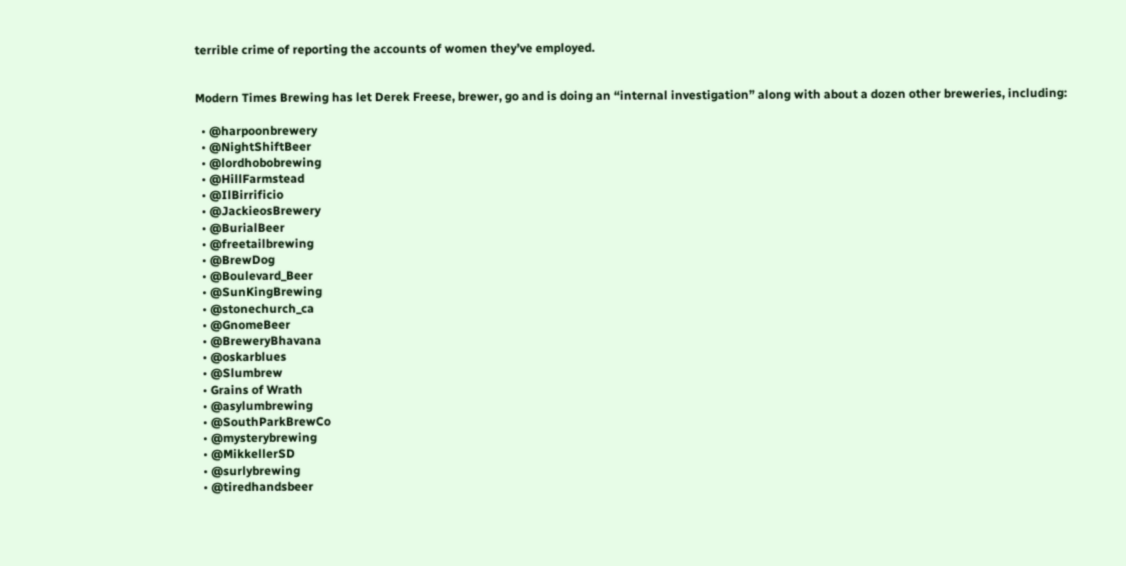terrible crime of reporting the accounts of women they’ve employed.


Modern Times Brewing has let Derek Freese, brewer, go and is doing an “internal investigation” along with about a dozen other breweries, including:

  • @harpoonbrewery
  • @NightShiftBeer
  • @lordhobobrewing
  • @HillFarmstead
  • @IlBirrificio
  • @JackieosBrewery
  • @BurialBeer
  • @freetailbrewing
  • @BrewDog
  • @Boulevard_Beer
  • @SunKingBrewing
  • @stonechurch_ca
  • @GnomeBeer
  • @BreweryBhavana
  • @oskarblues
  • @Slumbrew
  • Grains of Wrath
  • @asylumbrewing
  • @SouthParkBrewCo
  • @mysterybrewing
  • @MikkellerSD
  • @surlybrewing
  • @tiredhandsbeer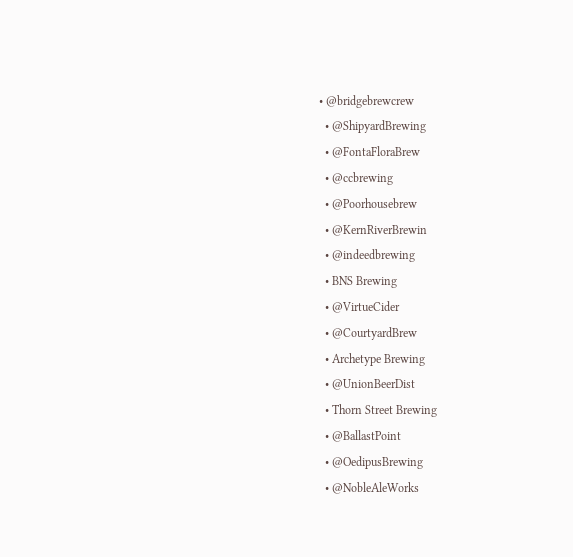• @bridgebrewcrew
  • @ShipyardBrewing
  • @FontaFloraBrew
  • @ccbrewing
  • @Poorhousebrew
  • @KernRiverBrewin
  • @indeedbrewing
  • BNS Brewing
  • @VirtueCider
  • @CourtyardBrew
  • Archetype Brewing
  • @UnionBeerDist
  • Thorn Street Brewing
  • @BallastPoint
  • @OedipusBrewing
  • @NobleAleWorks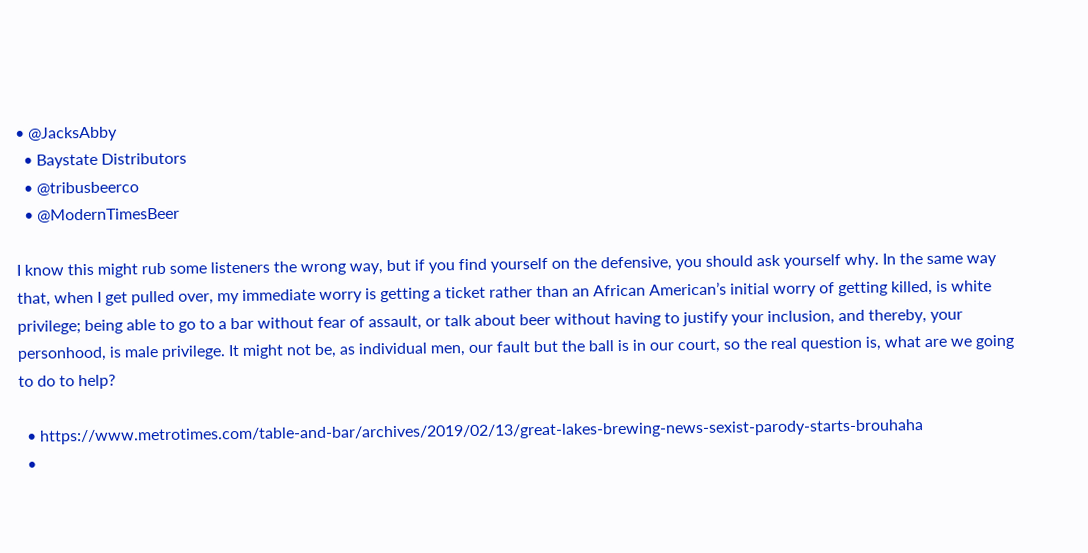• @JacksAbby
  • Baystate Distributors
  • @tribusbeerco
  • @ModernTimesBeer

I know this might rub some listeners the wrong way, but if you find yourself on the defensive, you should ask yourself why. In the same way that, when I get pulled over, my immediate worry is getting a ticket rather than an African American’s initial worry of getting killed, is white privilege; being able to go to a bar without fear of assault, or talk about beer without having to justify your inclusion, and thereby, your personhood, is male privilege. It might not be, as individual men, our fault but the ball is in our court, so the real question is, what are we going to do to help?

  • https://www.metrotimes.com/table-and-bar/archives/2019/02/13/great-lakes-brewing-news-sexist-parody-starts-brouhaha
  •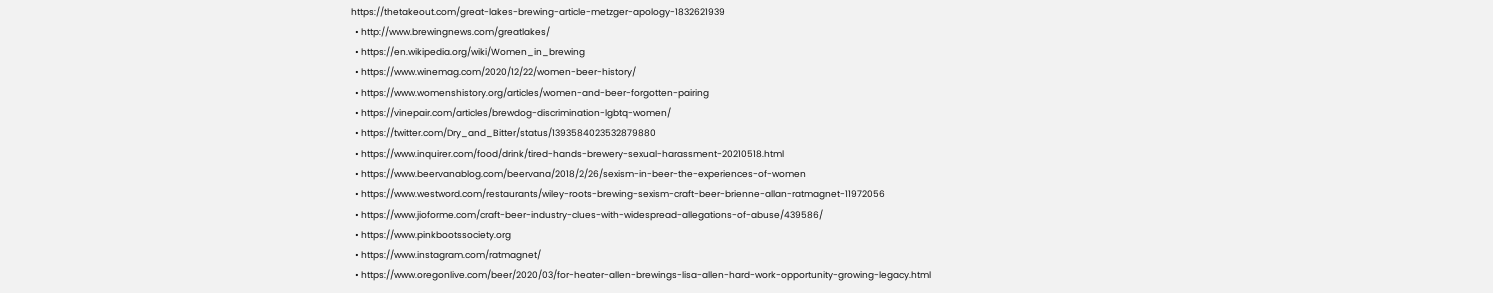https://thetakeout.com/great-lakes-brewing-article-metzger-apology-1832621939
  • http://www.brewingnews.com/greatlakes/
  • https://en.wikipedia.org/wiki/Women_in_brewing
  • https://www.winemag.com/2020/12/22/women-beer-history/
  • https://www.womenshistory.org/articles/women-and-beer-forgotten-pairing
  • https://vinepair.com/articles/brewdog-discrimination-lgbtq-women/
  • https://twitter.com/Dry_and_Bitter/status/1393584023532879880
  • https://www.inquirer.com/food/drink/tired-hands-brewery-sexual-harassment-20210518.html
  • https://www.beervanablog.com/beervana/2018/2/26/sexism-in-beer-the-experiences-of-women
  • https://www.westword.com/restaurants/wiley-roots-brewing-sexism-craft-beer-brienne-allan-ratmagnet-11972056
  • https://www.jioforme.com/craft-beer-industry-clues-with-widespread-allegations-of-abuse/439586/
  • https://www.pinkbootssociety.org
  • https://www.instagram.com/ratmagnet/
  • https://www.oregonlive.com/beer/2020/03/for-heater-allen-brewings-lisa-allen-hard-work-opportunity-growing-legacy.html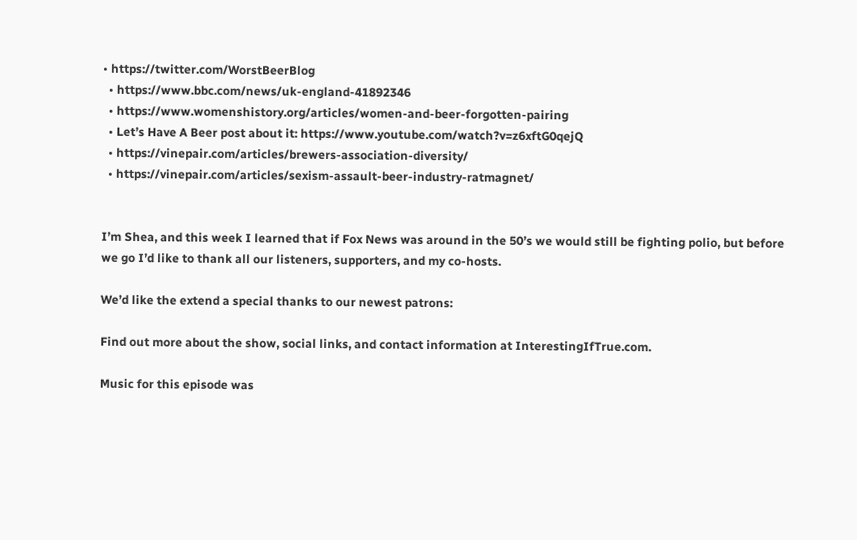• https://twitter.com/WorstBeerBlog
  • https://www.bbc.com/news/uk-england-41892346
  • https://www.womenshistory.org/articles/women-and-beer-forgotten-pairing
  • Let’s Have A Beer post about it: https://www.youtube.com/watch?v=z6xftG0qejQ
  • https://vinepair.com/articles/brewers-association-diversity/
  • https://vinepair.com/articles/sexism-assault-beer-industry-ratmagnet/


I’m Shea, and this week I learned that if Fox News was around in the 50’s we would still be fighting polio, but before we go I’d like to thank all our listeners, supporters, and my co-hosts.

We’d like the extend a special thanks to our newest patrons:

Find out more about the show, social links, and contact information at InterestingIfTrue.com.

Music for this episode was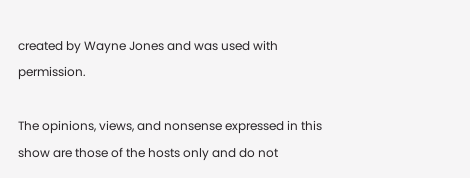created by Wayne Jones and was used with permission.

The opinions, views, and nonsense expressed in this show are those of the hosts only and do not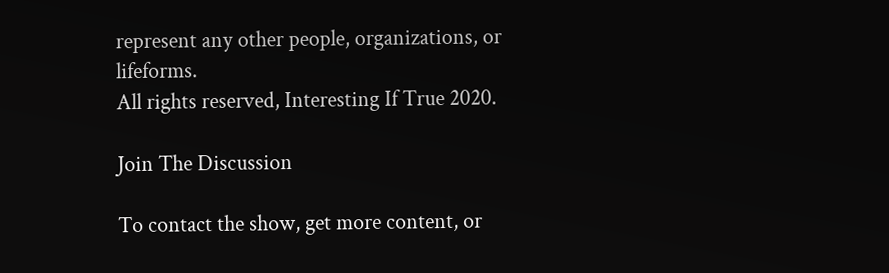represent any other people, organizations, or lifeforms.
All rights reserved, Interesting If True 2020.

Join The Discussion

To contact the show, get more content, or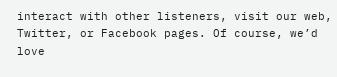interact with other listeners, visit our web, Twitter, or Facebook pages. Of course, we’d love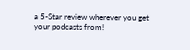a 5-Star review wherever you get your podcasts from!